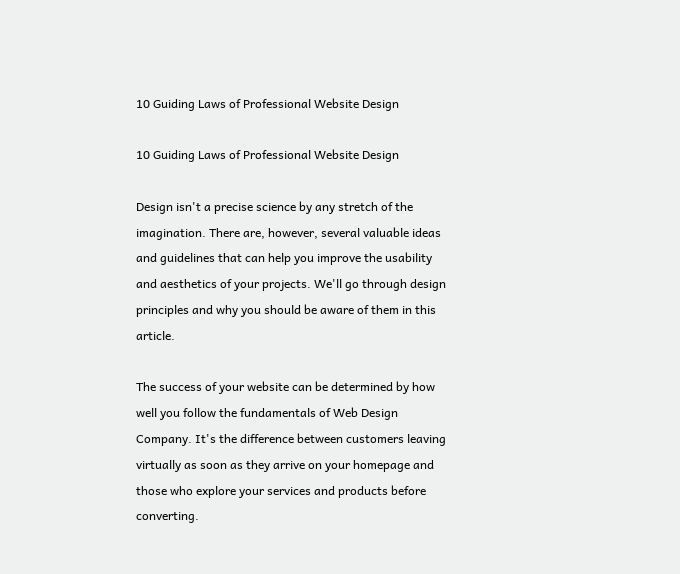10 Guiding Laws of Professional Website Design

10 Guiding Laws of Professional Website Design

Design isn't a precise science by any stretch of the imagination. There are, however, several valuable ideas and guidelines that can help you improve the usability and aesthetics of your projects. We'll go through design principles and why you should be aware of them in this article.

The success of your website can be determined by how well you follow the fundamentals of Web Design Company. It's the difference between customers leaving virtually as soon as they arrive on your homepage and those who explore your services and products before converting.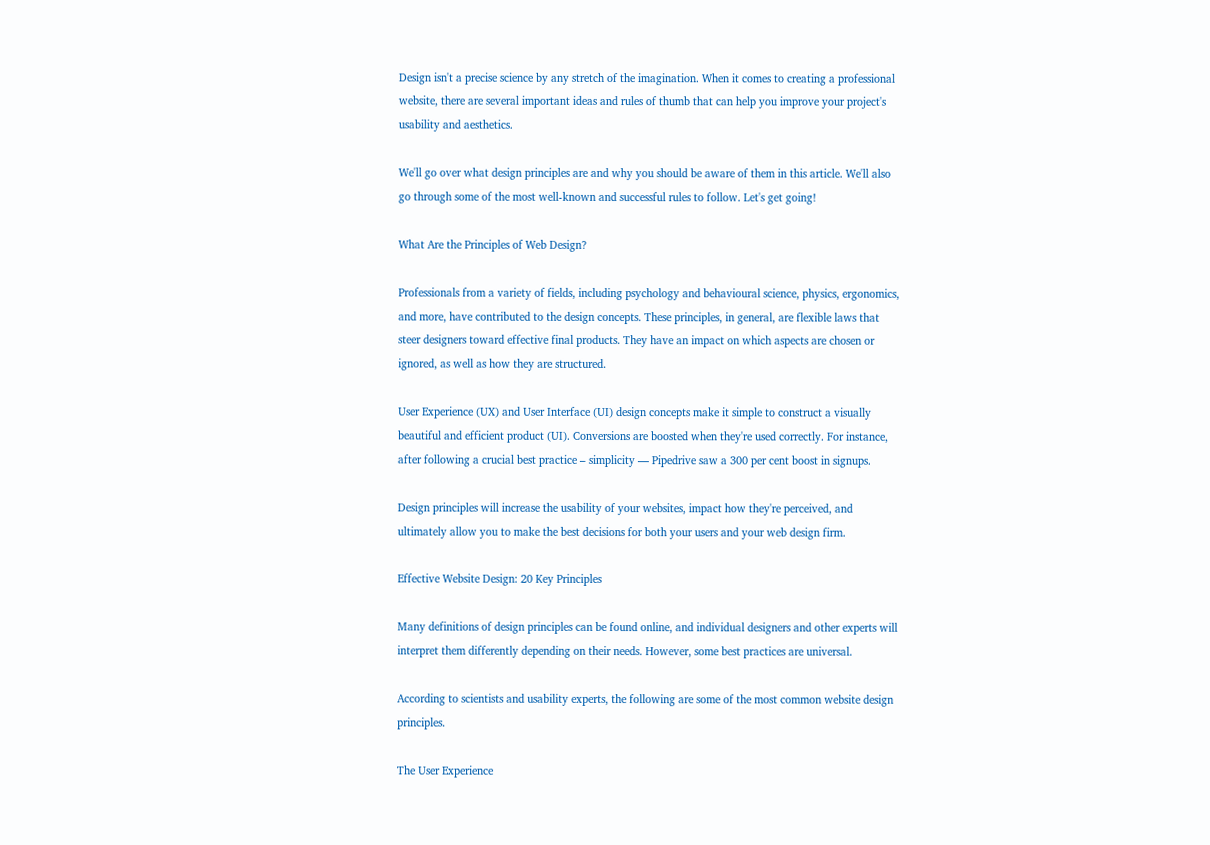Design isn't a precise science by any stretch of the imagination. When it comes to creating a professional website, there are several important ideas and rules of thumb that can help you improve your project's usability and aesthetics.

We'll go over what design principles are and why you should be aware of them in this article. We'll also go through some of the most well-known and successful rules to follow. Let's get going!

What Are the Principles of Web Design?

Professionals from a variety of fields, including psychology and behavioural science, physics, ergonomics, and more, have contributed to the design concepts. These principles, in general, are flexible laws that steer designers toward effective final products. They have an impact on which aspects are chosen or ignored, as well as how they are structured.

User Experience (UX) and User Interface (UI) design concepts make it simple to construct a visually beautiful and efficient product (UI). Conversions are boosted when they're used correctly. For instance, after following a crucial best practice – simplicity — Pipedrive saw a 300 per cent boost in signups.

Design principles will increase the usability of your websites, impact how they're perceived, and ultimately allow you to make the best decisions for both your users and your web design firm.

Effective Website Design: 20 Key Principles

Many definitions of design principles can be found online, and individual designers and other experts will interpret them differently depending on their needs. However, some best practices are universal.

According to scientists and usability experts, the following are some of the most common website design principles.

The User Experience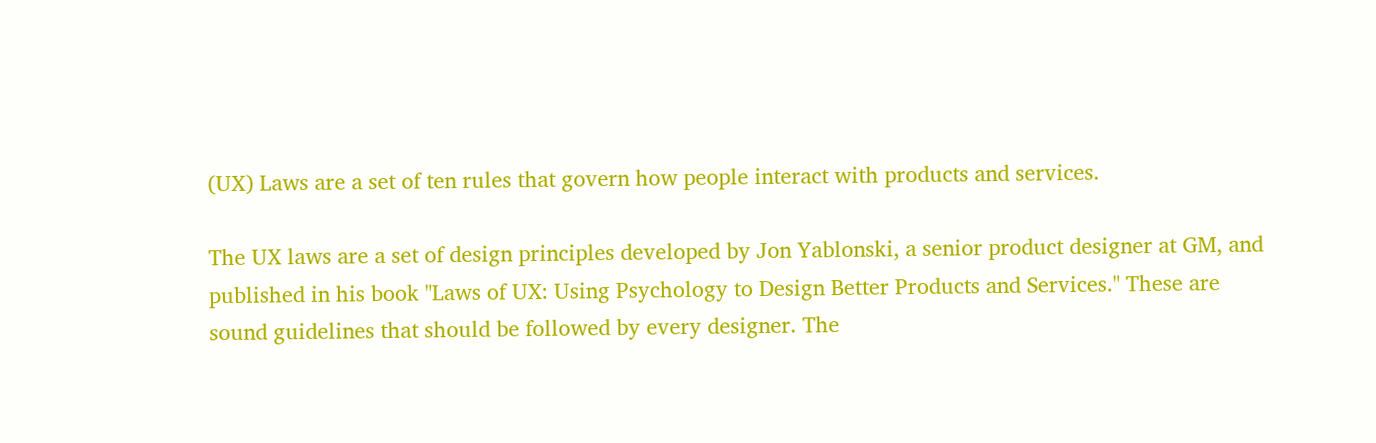(UX) Laws are a set of ten rules that govern how people interact with products and services.

The UX laws are a set of design principles developed by Jon Yablonski, a senior product designer at GM, and published in his book "Laws of UX: Using Psychology to Design Better Products and Services." These are sound guidelines that should be followed by every designer. The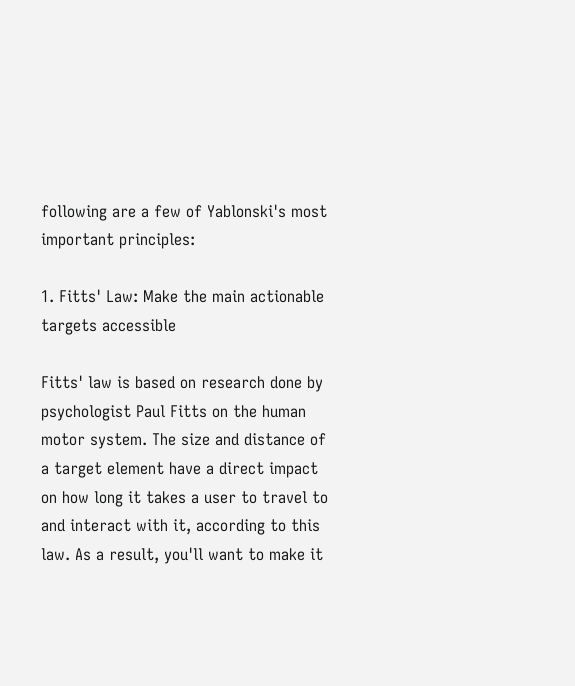following are a few of Yablonski's most important principles:

1. Fitts' Law: Make the main actionable targets accessible

Fitts' law is based on research done by psychologist Paul Fitts on the human motor system. The size and distance of a target element have a direct impact on how long it takes a user to travel to and interact with it, according to this law. As a result, you'll want to make it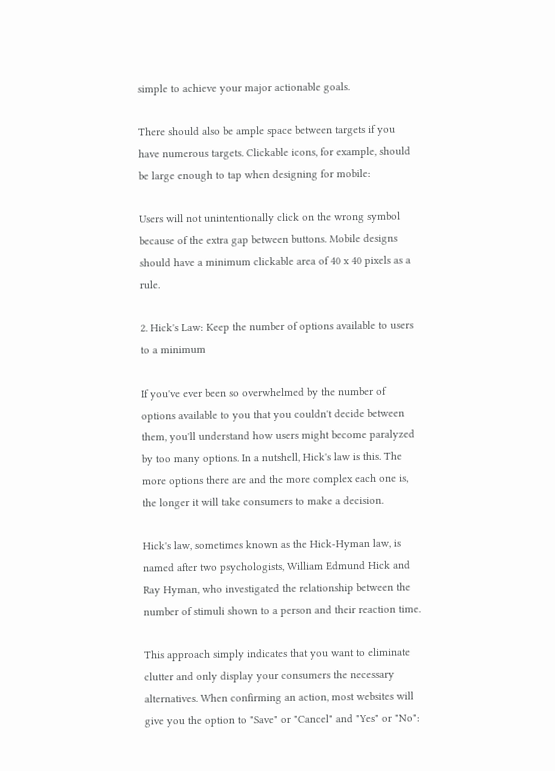simple to achieve your major actionable goals.

There should also be ample space between targets if you have numerous targets. Clickable icons, for example, should be large enough to tap when designing for mobile:

Users will not unintentionally click on the wrong symbol because of the extra gap between buttons. Mobile designs should have a minimum clickable area of 40 x 40 pixels as a rule.

2. Hick's Law: Keep the number of options available to users to a minimum

If you've ever been so overwhelmed by the number of options available to you that you couldn't decide between them, you'll understand how users might become paralyzed by too many options. In a nutshell, Hick's law is this. The more options there are and the more complex each one is, the longer it will take consumers to make a decision.

Hick's law, sometimes known as the Hick-Hyman law, is named after two psychologists, William Edmund Hick and Ray Hyman, who investigated the relationship between the number of stimuli shown to a person and their reaction time.

This approach simply indicates that you want to eliminate clutter and only display your consumers the necessary alternatives. When confirming an action, most websites will give you the option to "Save" or "Cancel" and "Yes" or "No":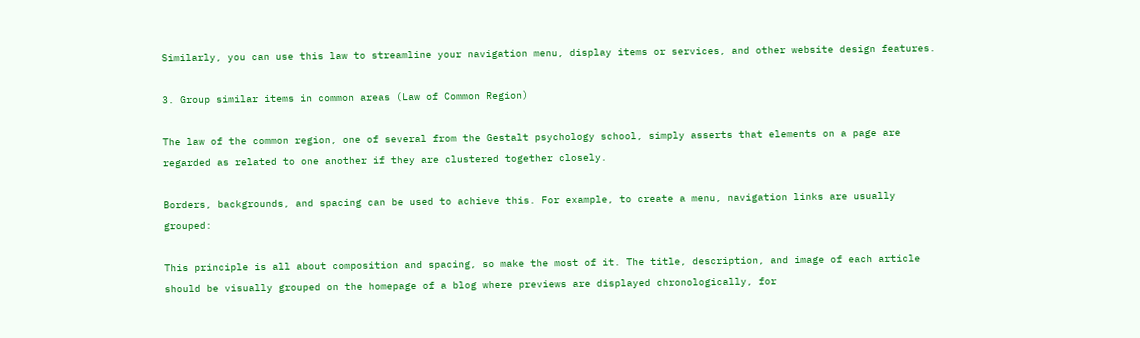Similarly, you can use this law to streamline your navigation menu, display items or services, and other website design features.

3. Group similar items in common areas (Law of Common Region)

The law of the common region, one of several from the Gestalt psychology school, simply asserts that elements on a page are regarded as related to one another if they are clustered together closely.

Borders, backgrounds, and spacing can be used to achieve this. For example, to create a menu, navigation links are usually grouped:

This principle is all about composition and spacing, so make the most of it. The title, description, and image of each article should be visually grouped on the homepage of a blog where previews are displayed chronologically, for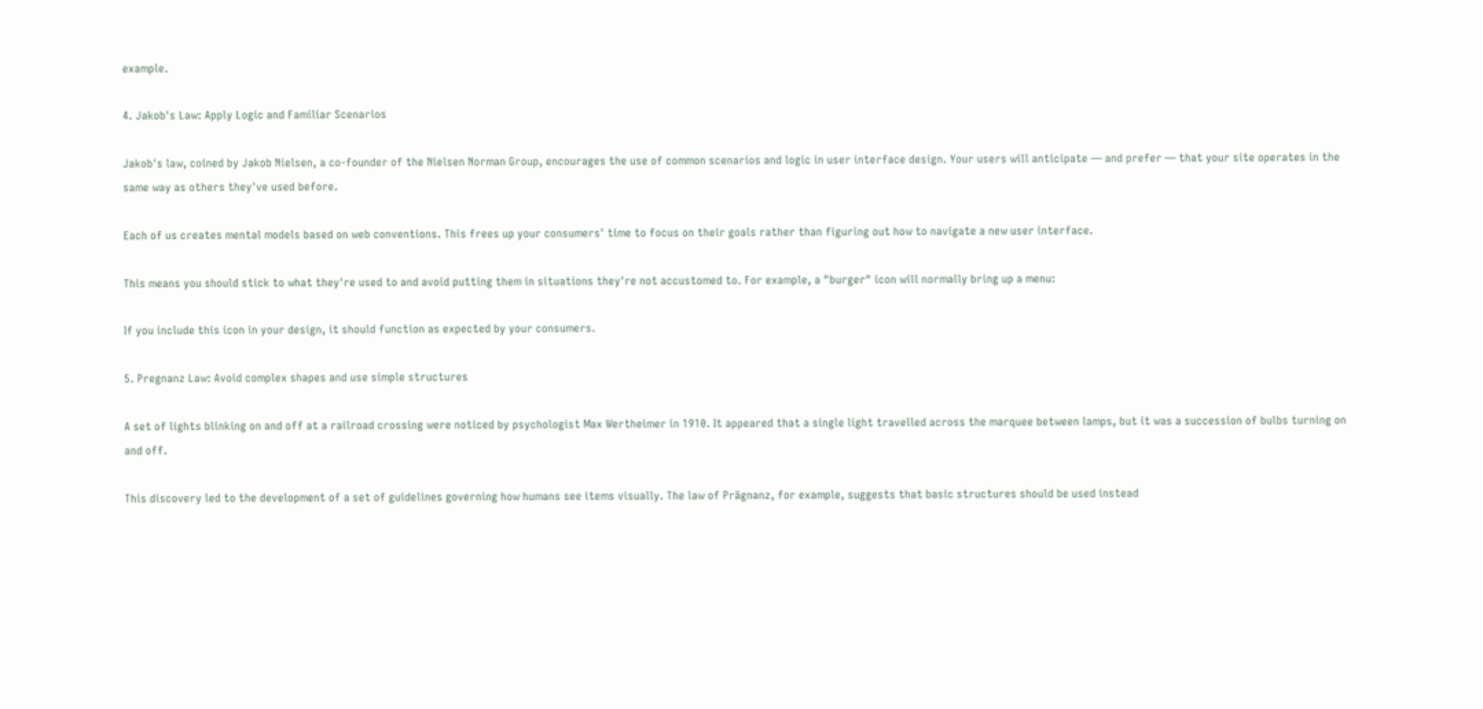example.

4. Jakob's Law: Apply Logic and Familiar Scenarios

Jakob's law, coined by Jakob Nielsen, a co-founder of the Nielsen Norman Group, encourages the use of common scenarios and logic in user interface design. Your users will anticipate — and prefer — that your site operates in the same way as others they've used before.

Each of us creates mental models based on web conventions. This frees up your consumers' time to focus on their goals rather than figuring out how to navigate a new user interface.

This means you should stick to what they're used to and avoid putting them in situations they're not accustomed to. For example, a "burger" icon will normally bring up a menu:

If you include this icon in your design, it should function as expected by your consumers.

5. Pregnanz Law: Avoid complex shapes and use simple structures

A set of lights blinking on and off at a railroad crossing were noticed by psychologist Max Wertheimer in 1910. It appeared that a single light travelled across the marquee between lamps, but it was a succession of bulbs turning on and off.

This discovery led to the development of a set of guidelines governing how humans see items visually. The law of Prägnanz, for example, suggests that basic structures should be used instead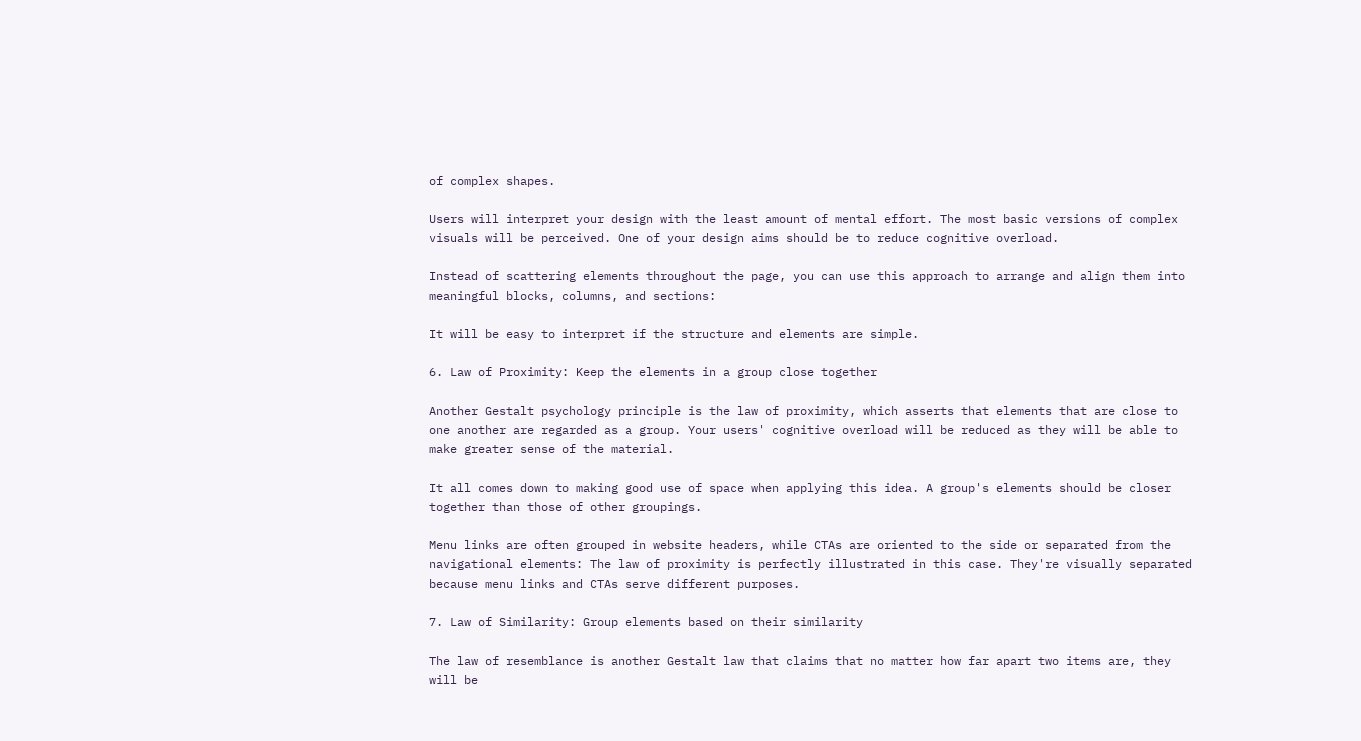of complex shapes.

Users will interpret your design with the least amount of mental effort. The most basic versions of complex visuals will be perceived. One of your design aims should be to reduce cognitive overload.

Instead of scattering elements throughout the page, you can use this approach to arrange and align them into meaningful blocks, columns, and sections:

It will be easy to interpret if the structure and elements are simple.

6. Law of Proximity: Keep the elements in a group close together

Another Gestalt psychology principle is the law of proximity, which asserts that elements that are close to one another are regarded as a group. Your users' cognitive overload will be reduced as they will be able to make greater sense of the material.

It all comes down to making good use of space when applying this idea. A group's elements should be closer together than those of other groupings.

Menu links are often grouped in website headers, while CTAs are oriented to the side or separated from the navigational elements: The law of proximity is perfectly illustrated in this case. They're visually separated because menu links and CTAs serve different purposes.

7. Law of Similarity: Group elements based on their similarity

The law of resemblance is another Gestalt law that claims that no matter how far apart two items are, they will be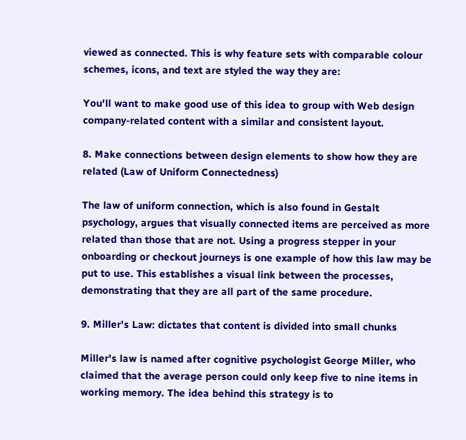viewed as connected. This is why feature sets with comparable colour schemes, icons, and text are styled the way they are:

You'll want to make good use of this idea to group with Web design company-related content with a similar and consistent layout.

8. Make connections between design elements to show how they are related (Law of Uniform Connectedness)

The law of uniform connection, which is also found in Gestalt psychology, argues that visually connected items are perceived as more related than those that are not. Using a progress stepper in your onboarding or checkout journeys is one example of how this law may be put to use. This establishes a visual link between the processes, demonstrating that they are all part of the same procedure.

9. Miller's Law: dictates that content is divided into small chunks

Miller's law is named after cognitive psychologist George Miller, who claimed that the average person could only keep five to nine items in working memory. The idea behind this strategy is to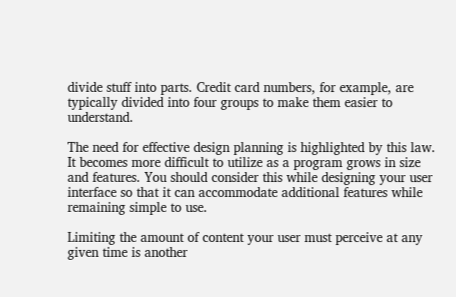divide stuff into parts. Credit card numbers, for example, are typically divided into four groups to make them easier to understand.

The need for effective design planning is highlighted by this law. It becomes more difficult to utilize as a program grows in size and features. You should consider this while designing your user interface so that it can accommodate additional features while remaining simple to use.

Limiting the amount of content your user must perceive at any given time is another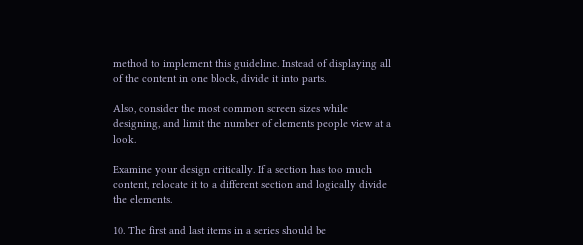method to implement this guideline. Instead of displaying all of the content in one block, divide it into parts.

Also, consider the most common screen sizes while designing, and limit the number of elements people view at a look.

Examine your design critically. If a section has too much content, relocate it to a different section and logically divide the elements.

10. The first and last items in a series should be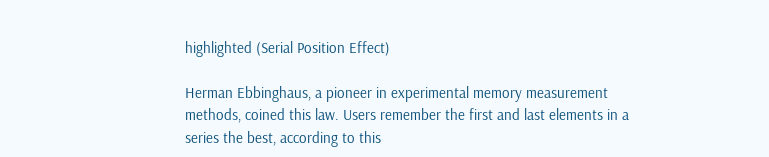highlighted (Serial Position Effect)

Herman Ebbinghaus, a pioneer in experimental memory measurement methods, coined this law. Users remember the first and last elements in a series the best, according to this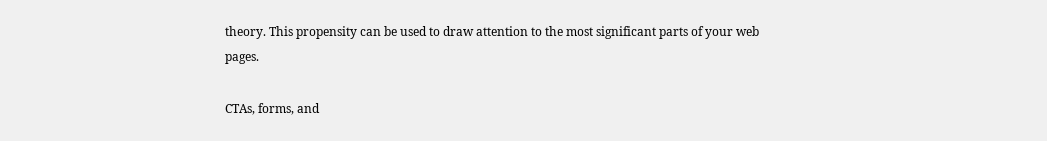theory. This propensity can be used to draw attention to the most significant parts of your web pages.

CTAs, forms, and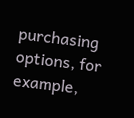purchasing options, for example,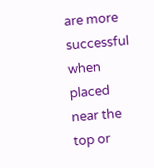are more successful when placed near the top or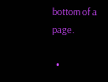bottom of a page.

  •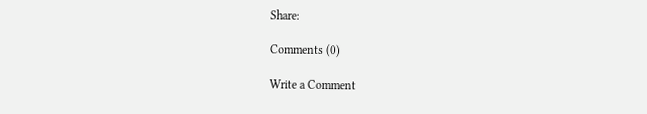Share:

Comments (0)

Write a Comment